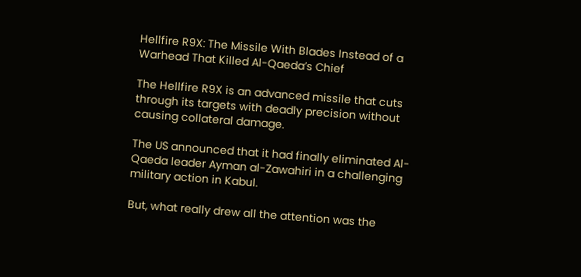Hellfire R9X: The Missile With Blades Instead of a Warhead That Killed Al-Qaeda’s Chief

The Hellfire R9X is an advanced missile that cuts through its targets with deadly precision without causing collateral damage.

The US announced that it had finally eliminated Al-Qaeda leader Ayman al-Zawahiri in a challenging military action in Kabul.

But, what really drew all the attention was the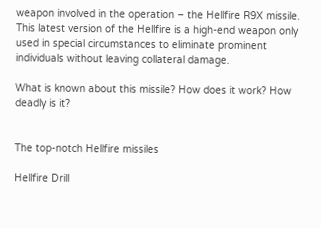weapon involved in the operation – the Hellfire R9X missile. This latest version of the Hellfire is a high-end weapon only used in special circumstances to eliminate prominent individuals without leaving collateral damage.

What is known about this missile? How does it work? How deadly is it?


The top-notch Hellfire missiles

Hellfire Drill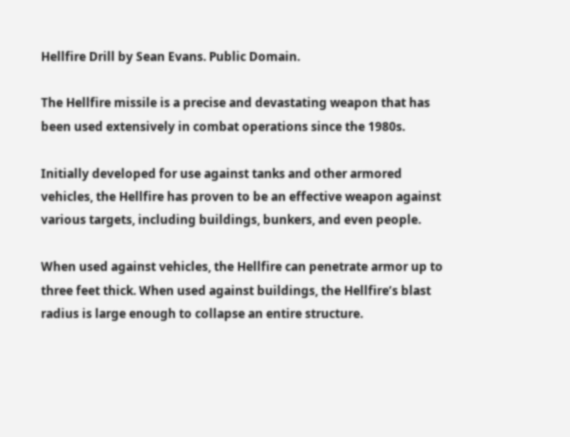Hellfire Drill by Sean Evans. Public Domain.

The Hellfire missile is a precise and devastating weapon that has been used extensively in combat operations since the 1980s.

Initially developed for use against tanks and other armored vehicles, the Hellfire has proven to be an effective weapon against various targets, including buildings, bunkers, and even people.

When used against vehicles, the Hellfire can penetrate armor up to three feet thick. When used against buildings, the Hellfire’s blast radius is large enough to collapse an entire structure.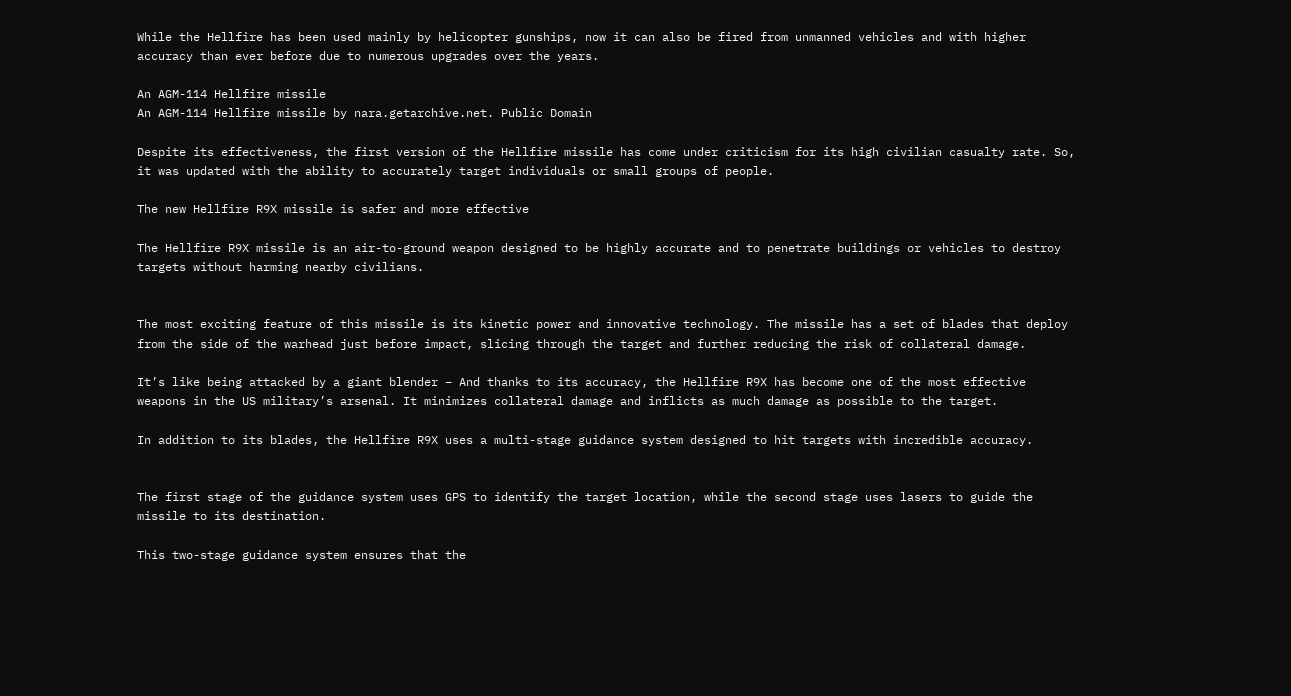While the Hellfire has been used mainly by helicopter gunships, now it can also be fired from unmanned vehicles and with higher accuracy than ever before due to numerous upgrades over the years.

An AGM-114 Hellfire missile
An AGM-114 Hellfire missile by nara.getarchive.net. Public Domain

Despite its effectiveness, the first version of the Hellfire missile has come under criticism for its high civilian casualty rate. So, it was updated with the ability to accurately target individuals or small groups of people.

The new Hellfire R9X missile is safer and more effective

The Hellfire R9X missile is an air-to-ground weapon designed to be highly accurate and to penetrate buildings or vehicles to destroy targets without harming nearby civilians.


The most exciting feature of this missile is its kinetic power and innovative technology. The missile has a set of blades that deploy from the side of the warhead just before impact, slicing through the target and further reducing the risk of collateral damage.

It’s like being attacked by a giant blender – And thanks to its accuracy, the Hellfire R9X has become one of the most effective weapons in the US military’s arsenal. It minimizes collateral damage and inflicts as much damage as possible to the target.

In addition to its blades, the Hellfire R9X uses a multi-stage guidance system designed to hit targets with incredible accuracy.


The first stage of the guidance system uses GPS to identify the target location, while the second stage uses lasers to guide the missile to its destination.

This two-stage guidance system ensures that the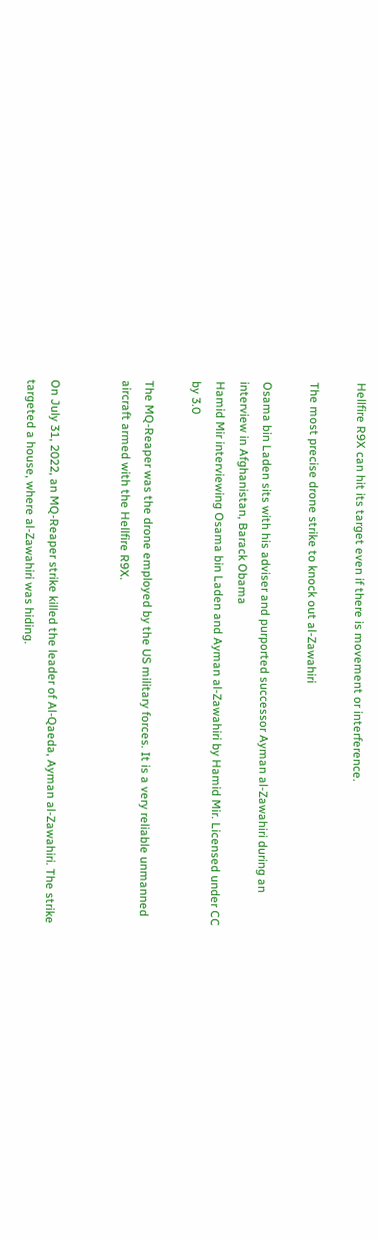Hellfire R9X can hit its target even if there is movement or interference.

The most precise drone strike to knock out al-Zawahiri

Osama bin Laden sits with his adviser and purported successor Ayman al-Zawahiri during an interview in Afghanistan, Barack Obama
Hamid Mir interviewing Osama bin Laden and Ayman al-Zawahiri by Hamid Mir. Licensed under CC by 3.0

The MQ-Reaper was the drone employed by the US military forces. It is a very reliable unmanned aircraft armed with the Hellfire R9X.


On July 31, 2022, an MQ-Reaper strike killed the leader of Al-Qaeda, Ayman al-Zawahiri. The strike targeted a house, where al-Zawahiri was hiding.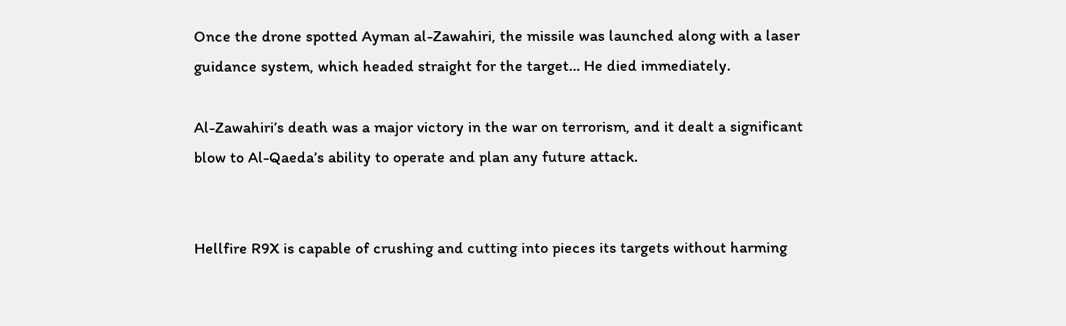Once the drone spotted Ayman al-Zawahiri, the missile was launched along with a laser guidance system, which headed straight for the target… He died immediately.

Al-Zawahiri’s death was a major victory in the war on terrorism, and it dealt a significant blow to Al-Qaeda’s ability to operate and plan any future attack.


Hellfire R9X is capable of crushing and cutting into pieces its targets without harming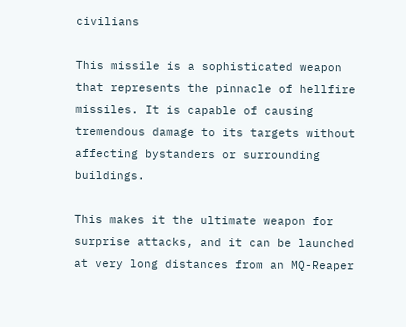civilians

This missile is a sophisticated weapon that represents the pinnacle of hellfire missiles. It is capable of causing tremendous damage to its targets without affecting bystanders or surrounding buildings.

This makes it the ultimate weapon for surprise attacks, and it can be launched at very long distances from an MQ-Reaper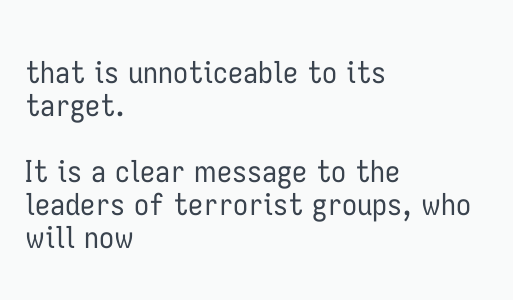that is unnoticeable to its target.

It is a clear message to the leaders of terrorist groups, who will now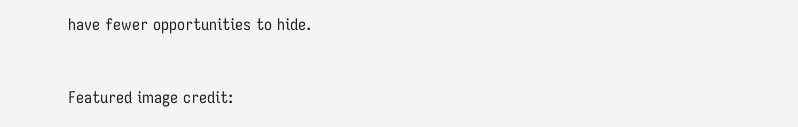have fewer opportunities to hide.


Featured image credit: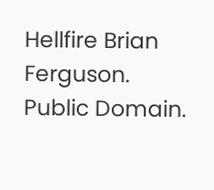Hellfire Brian Ferguson. Public Domain.